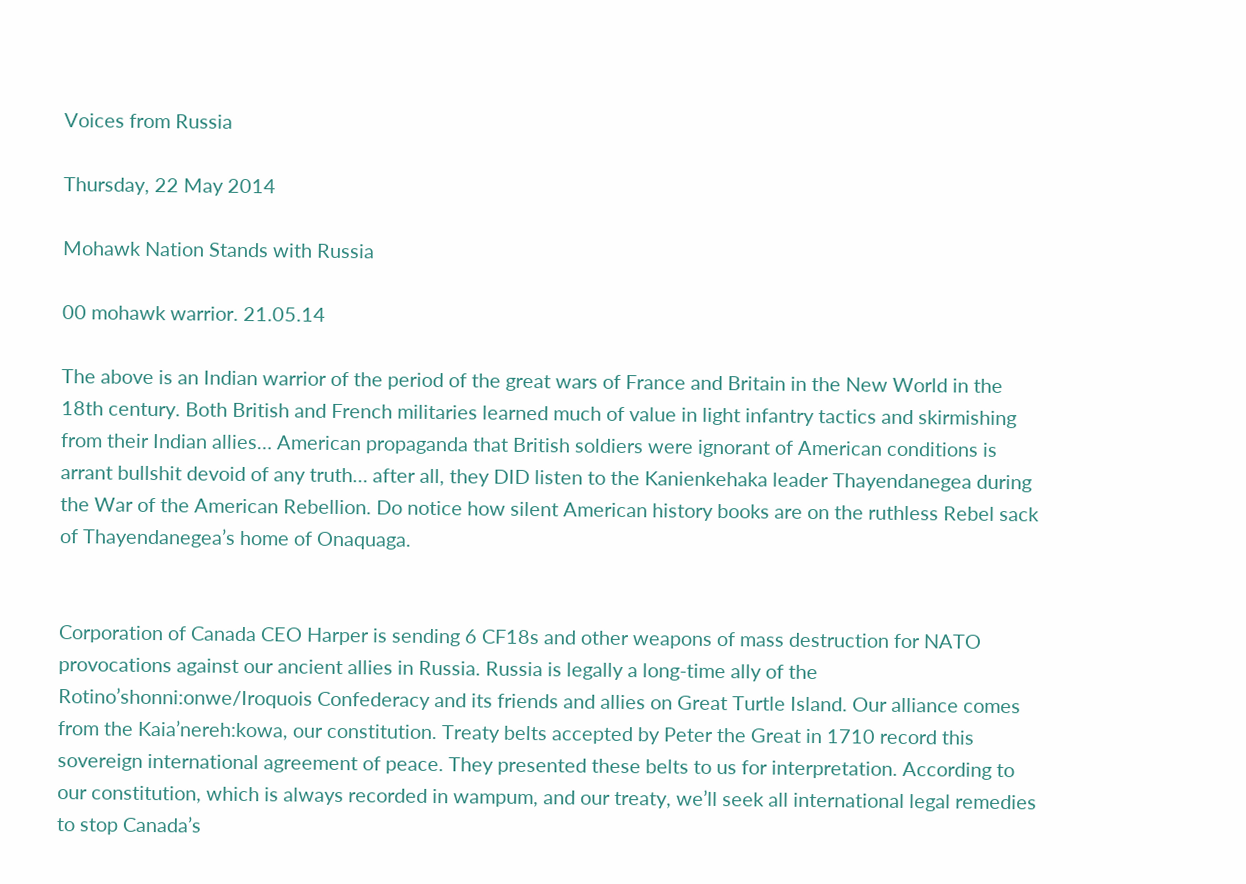Voices from Russia

Thursday, 22 May 2014

Mohawk Nation Stands with Russia

00 mohawk warrior. 21.05.14

The above is an Indian warrior of the period of the great wars of France and Britain in the New World in the 18th century. Both British and French militaries learned much of value in light infantry tactics and skirmishing from their Indian allies… American propaganda that British soldiers were ignorant of American conditions is arrant bullshit devoid of any truth… after all, they DID listen to the Kanienkehaka leader Thayendanegea during the War of the American Rebellion. Do notice how silent American history books are on the ruthless Rebel sack of Thayendanegea’s home of Onaquaga.


Corporation of Canada CEO Harper is sending 6 CF18s and other weapons of mass destruction for NATO provocations against our ancient allies in Russia. Russia is legally a long-time ally of the Rotino’shonni:onwe/Iroquois Confederacy and its friends and allies on Great Turtle Island. Our alliance comes from the Kaia’nereh:kowa, our constitution. Treaty belts accepted by Peter the Great in 1710 record this sovereign international agreement of peace. They presented these belts to us for interpretation. According to our constitution, which is always recorded in wampum, and our treaty, we’ll seek all international legal remedies to stop Canada’s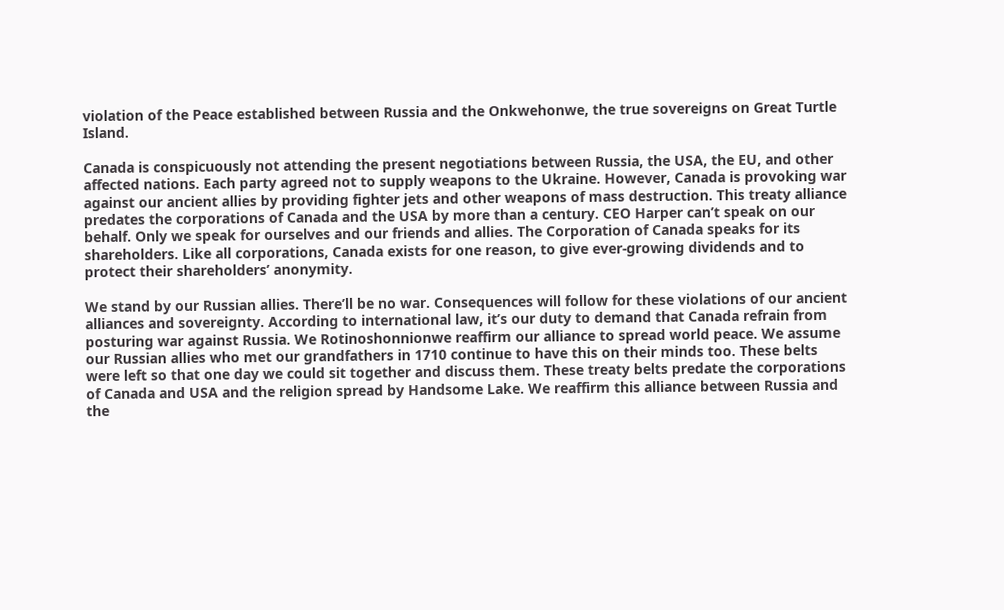violation of the Peace established between Russia and the Onkwehonwe, the true sovereigns on Great Turtle Island.

Canada is conspicuously not attending the present negotiations between Russia, the USA, the EU, and other affected nations. Each party agreed not to supply weapons to the Ukraine. However, Canada is provoking war against our ancient allies by providing fighter jets and other weapons of mass destruction. This treaty alliance predates the corporations of Canada and the USA by more than a century. CEO Harper can’t speak on our behalf. Only we speak for ourselves and our friends and allies. The Corporation of Canada speaks for its shareholders. Like all corporations, Canada exists for one reason, to give ever-growing dividends and to protect their shareholders’ anonymity.

We stand by our Russian allies. There’ll be no war. Consequences will follow for these violations of our ancient alliances and sovereignty. According to international law, it’s our duty to demand that Canada refrain from posturing war against Russia. We Rotinoshonnionwe reaffirm our alliance to spread world peace. We assume our Russian allies who met our grandfathers in 1710 continue to have this on their minds too. These belts were left so that one day we could sit together and discuss them. These treaty belts predate the corporations of Canada and USA and the religion spread by Handsome Lake. We reaffirm this alliance between Russia and the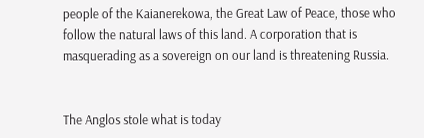people of the Kaianerekowa, the Great Law of Peace, those who follow the natural laws of this land. A corporation that is masquerading as a sovereign on our land is threatening Russia.


The Anglos stole what is today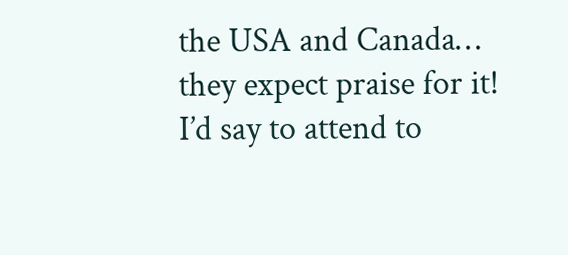the USA and Canada… they expect praise for it! I’d say to attend to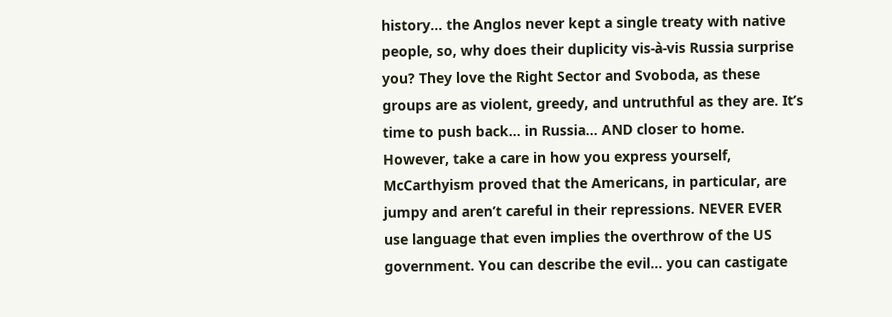history… the Anglos never kept a single treaty with native people, so, why does their duplicity vis-à-vis Russia surprise you? They love the Right Sector and Svoboda, as these groups are as violent, greedy, and untruthful as they are. It’s time to push back… in Russia… AND closer to home. However, take a care in how you express yourself, McCarthyism proved that the Americans, in particular, are jumpy and aren’t careful in their repressions. NEVER EVER use language that even implies the overthrow of the US government. You can describe the evil… you can castigate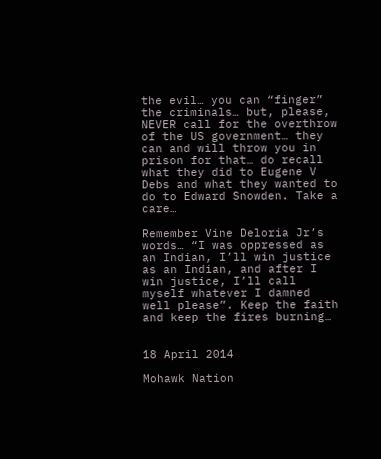the evil… you can “finger” the criminals… but, please, NEVER call for the overthrow of the US government… they can and will throw you in prison for that… do recall what they did to Eugene V Debs and what they wanted to do to Edward Snowden. Take a care…

Remember Vine Deloria Jr’s words… “I was oppressed as an Indian, I’ll win justice as an Indian, and after I win justice, I’ll call myself whatever I damned well please”. Keep the faith and keep the fires burning…


18 April 2014

Mohawk Nation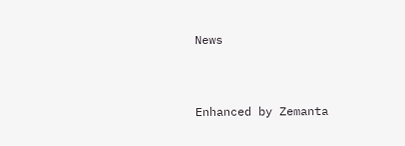News


Enhanced by Zemanta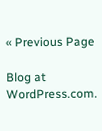« Previous Page

Blog at WordPress.com.